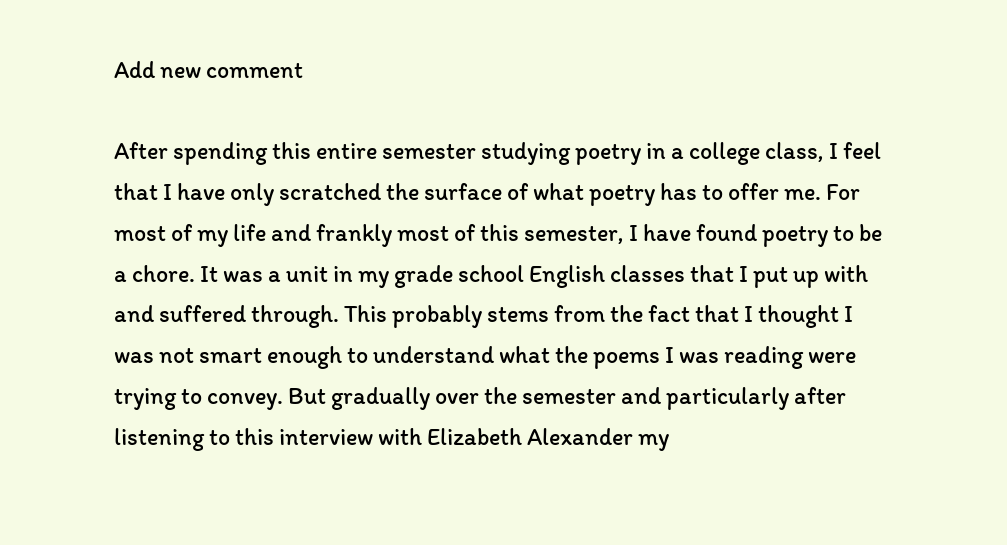Add new comment

After spending this entire semester studying poetry in a college class, I feel that I have only scratched the surface of what poetry has to offer me. For most of my life and frankly most of this semester, I have found poetry to be a chore. It was a unit in my grade school English classes that I put up with and suffered through. This probably stems from the fact that I thought I was not smart enough to understand what the poems I was reading were trying to convey. But gradually over the semester and particularly after listening to this interview with Elizabeth Alexander my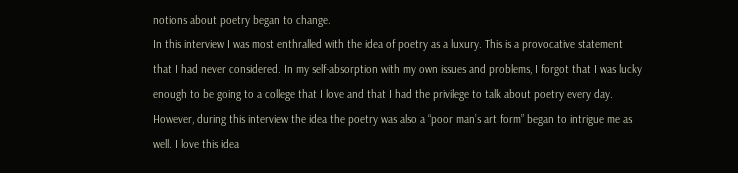notions about poetry began to change.
In this interview I was most enthralled with the idea of poetry as a luxury. This is a provocative statement that I had never considered. In my self-absorption with my own issues and problems, I forgot that I was lucky enough to be going to a college that I love and that I had the privilege to talk about poetry every day. However, during this interview the idea the poetry was also a “poor man’s art form” began to intrigue me as well. I love this idea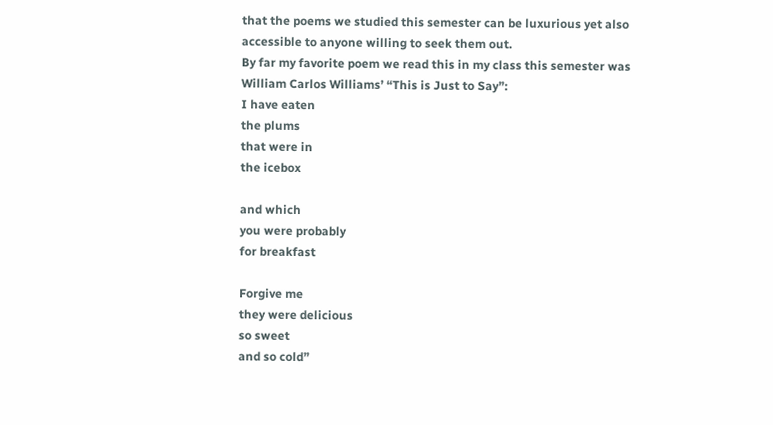that the poems we studied this semester can be luxurious yet also accessible to anyone willing to seek them out.
By far my favorite poem we read this in my class this semester was William Carlos Williams’ “This is Just to Say”:
I have eaten
the plums
that were in
the icebox

and which
you were probably
for breakfast

Forgive me
they were delicious
so sweet
and so cold”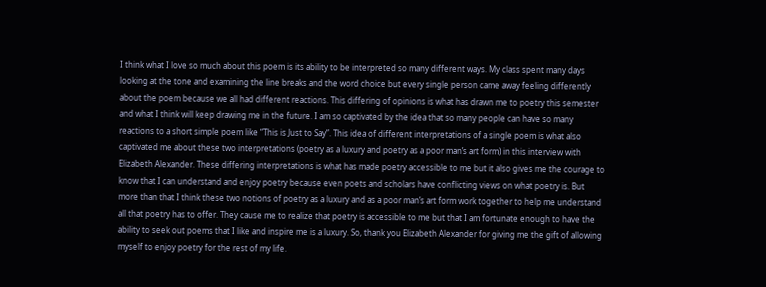I think what I love so much about this poem is its ability to be interpreted so many different ways. My class spent many days looking at the tone and examining the line breaks and the word choice but every single person came away feeling differently about the poem because we all had different reactions. This differing of opinions is what has drawn me to poetry this semester and what I think will keep drawing me in the future. I am so captivated by the idea that so many people can have so many reactions to a short simple poem like “This is Just to Say”. This idea of different interpretations of a single poem is what also captivated me about these two interpretations (poetry as a luxury and poetry as a poor man’s art form) in this interview with Elizabeth Alexander. These differing interpretations is what has made poetry accessible to me but it also gives me the courage to know that I can understand and enjoy poetry because even poets and scholars have conflicting views on what poetry is. But more than that I think these two notions of poetry as a luxury and as a poor man’s art form work together to help me understand all that poetry has to offer. They cause me to realize that poetry is accessible to me but that I am fortunate enough to have the ability to seek out poems that I like and inspire me is a luxury. So, thank you Elizabeth Alexander for giving me the gift of allowing myself to enjoy poetry for the rest of my life.